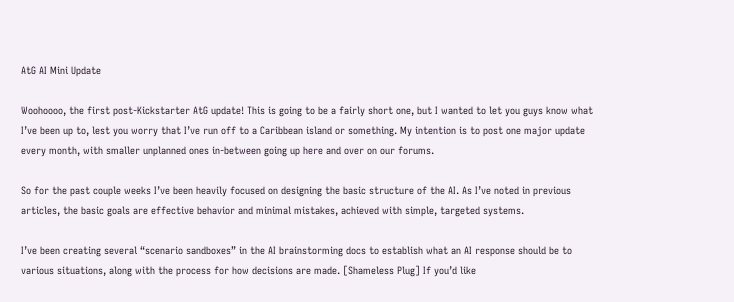AtG AI Mini Update

Woohoooo, the first post-Kickstarter AtG update! This is going to be a fairly short one, but I wanted to let you guys know what I’ve been up to, lest you worry that I’ve run off to a Caribbean island or something. My intention is to post one major update every month, with smaller unplanned ones in-between going up here and over on our forums.

So for the past couple weeks I’ve been heavily focused on designing the basic structure of the AI. As I’ve noted in previous articles, the basic goals are effective behavior and minimal mistakes, achieved with simple, targeted systems.

I’ve been creating several “scenario sandboxes” in the AI brainstorming docs to establish what an AI response should be to various situations, along with the process for how decisions are made. [Shameless Plug] If you’d like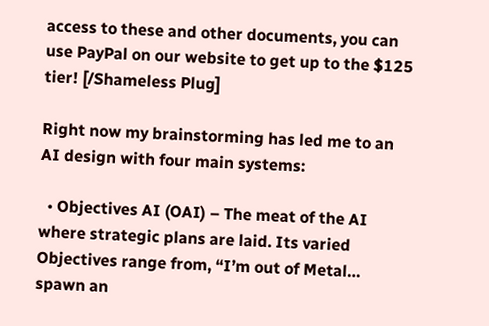access to these and other documents, you can use PayPal on our website to get up to the $125 tier! [/Shameless Plug]

Right now my brainstorming has led me to an AI design with four main systems:

  • Objectives AI (OAI) – The meat of the AI where strategic plans are laid. Its varied Objectives range from, “I’m out of Metal… spawn an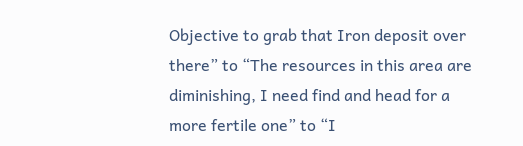Objective to grab that Iron deposit over there” to “The resources in this area are diminishing, I need find and head for a more fertile one” to “I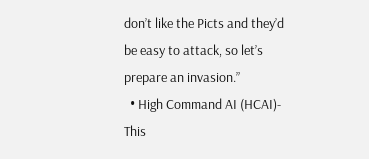don’t like the Picts and they’d be easy to attack, so let’s prepare an invasion.”
  • High Command AI (HCAI)- This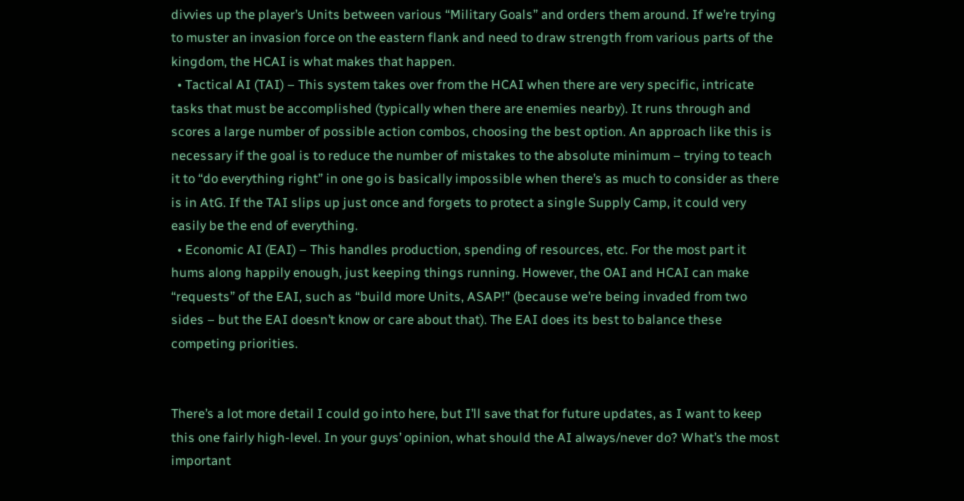divvies up the player’s Units between various “Military Goals” and orders them around. If we’re trying to muster an invasion force on the eastern flank and need to draw strength from various parts of the kingdom, the HCAI is what makes that happen.
  • Tactical AI (TAI) – This system takes over from the HCAI when there are very specific, intricate tasks that must be accomplished (typically when there are enemies nearby). It runs through and scores a large number of possible action combos, choosing the best option. An approach like this is necessary if the goal is to reduce the number of mistakes to the absolute minimum – trying to teach it to “do everything right” in one go is basically impossible when there’s as much to consider as there is in AtG. If the TAI slips up just once and forgets to protect a single Supply Camp, it could very easily be the end of everything.
  • Economic AI (EAI) – This handles production, spending of resources, etc. For the most part it hums along happily enough, just keeping things running. However, the OAI and HCAI can make “requests” of the EAI, such as “build more Units, ASAP!” (because we’re being invaded from two sides – but the EAI doesn’t know or care about that). The EAI does its best to balance these competing priorities.


There’s a lot more detail I could go into here, but I’ll save that for future updates, as I want to keep this one fairly high-level. In your guys’ opinion, what should the AI always/never do? What’s the most important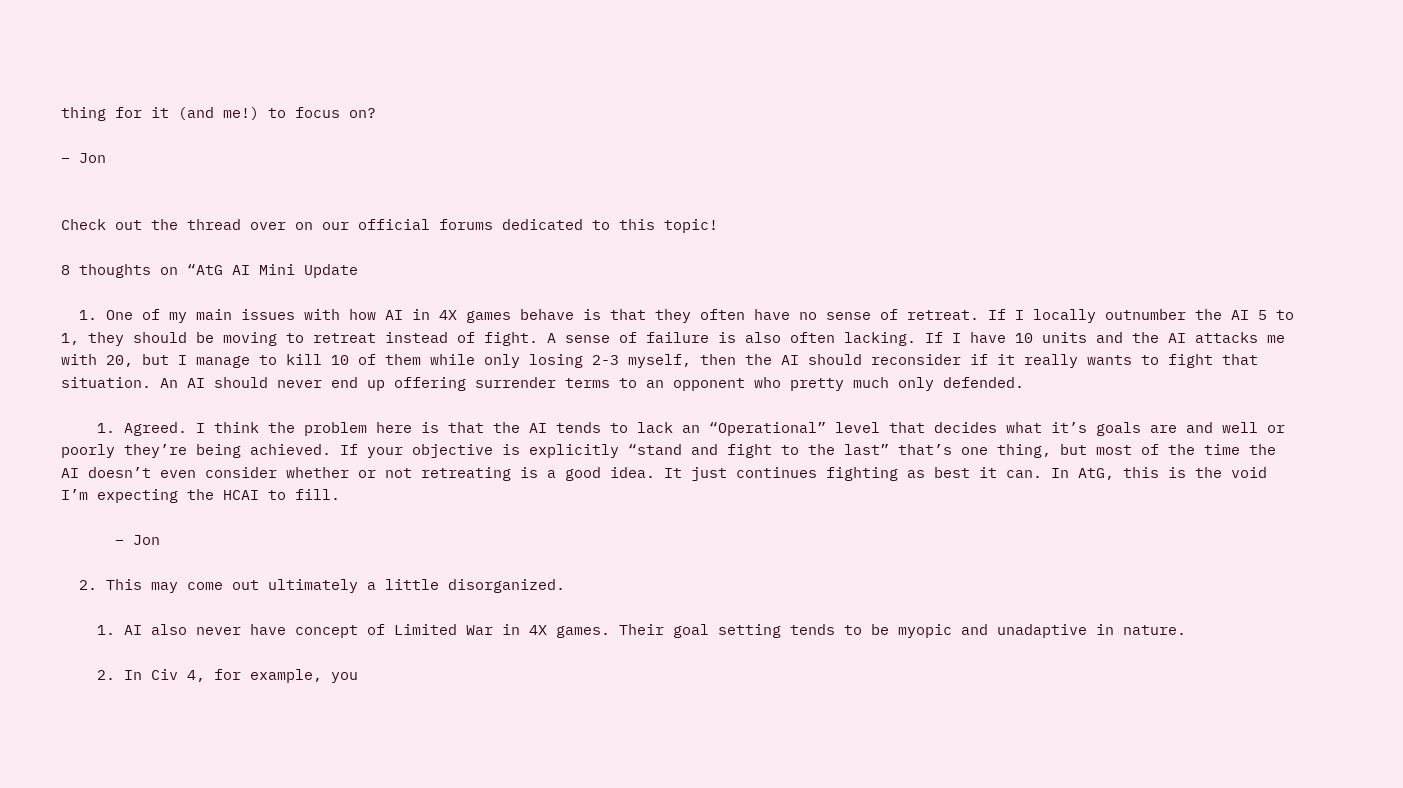thing for it (and me!) to focus on?

– Jon


Check out the thread over on our official forums dedicated to this topic!

8 thoughts on “AtG AI Mini Update

  1. One of my main issues with how AI in 4X games behave is that they often have no sense of retreat. If I locally outnumber the AI 5 to 1, they should be moving to retreat instead of fight. A sense of failure is also often lacking. If I have 10 units and the AI attacks me with 20, but I manage to kill 10 of them while only losing 2-3 myself, then the AI should reconsider if it really wants to fight that situation. An AI should never end up offering surrender terms to an opponent who pretty much only defended.

    1. Agreed. I think the problem here is that the AI tends to lack an “Operational” level that decides what it’s goals are and well or poorly they’re being achieved. If your objective is explicitly “stand and fight to the last” that’s one thing, but most of the time the AI doesn’t even consider whether or not retreating is a good idea. It just continues fighting as best it can. In AtG, this is the void I’m expecting the HCAI to fill.

      – Jon

  2. This may come out ultimately a little disorganized.

    1. AI also never have concept of Limited War in 4X games. Their goal setting tends to be myopic and unadaptive in nature.

    2. In Civ 4, for example, you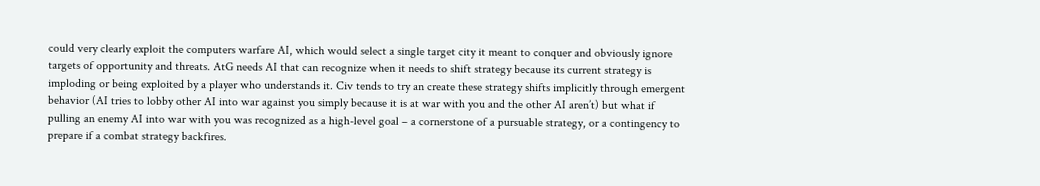could very clearly exploit the computers warfare AI, which would select a single target city it meant to conquer and obviously ignore targets of opportunity and threats. AtG needs AI that can recognize when it needs to shift strategy because its current strategy is imploding or being exploited by a player who understands it. Civ tends to try an create these strategy shifts implicitly through emergent behavior (AI tries to lobby other AI into war against you simply because it is at war with you and the other AI aren’t) but what if pulling an enemy AI into war with you was recognized as a high-level goal – a cornerstone of a pursuable strategy, or a contingency to prepare if a combat strategy backfires.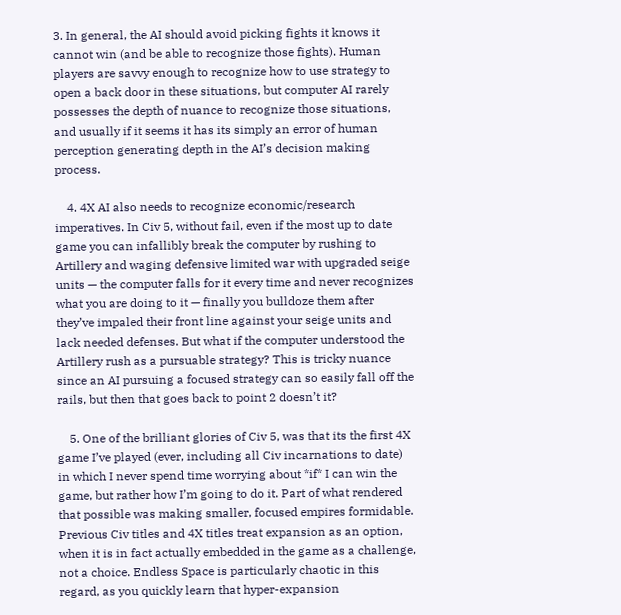3. In general, the AI should avoid picking fights it knows it cannot win (and be able to recognize those fights). Human players are savvy enough to recognize how to use strategy to open a back door in these situations, but computer AI rarely possesses the depth of nuance to recognize those situations, and usually if it seems it has its simply an error of human perception generating depth in the AI’s decision making process.

    4. 4X AI also needs to recognize economic/research imperatives. In Civ 5, without fail, even if the most up to date game you can infallibly break the computer by rushing to Artillery and waging defensive limited war with upgraded seige units — the computer falls for it every time and never recognizes what you are doing to it — finally you bulldoze them after they’ve impaled their front line against your seige units and lack needed defenses. But what if the computer understood the Artillery rush as a pursuable strategy? This is tricky nuance since an AI pursuing a focused strategy can so easily fall off the rails, but then that goes back to point 2 doesn’t it?

    5. One of the brilliant glories of Civ 5, was that its the first 4X game I’ve played (ever, including all Civ incarnations to date) in which I never spend time worrying about *if* I can win the game, but rather how I’m going to do it. Part of what rendered that possible was making smaller, focused empires formidable. Previous Civ titles and 4X titles treat expansion as an option, when it is in fact actually embedded in the game as a challenge, not a choice. Endless Space is particularly chaotic in this regard, as you quickly learn that hyper-expansion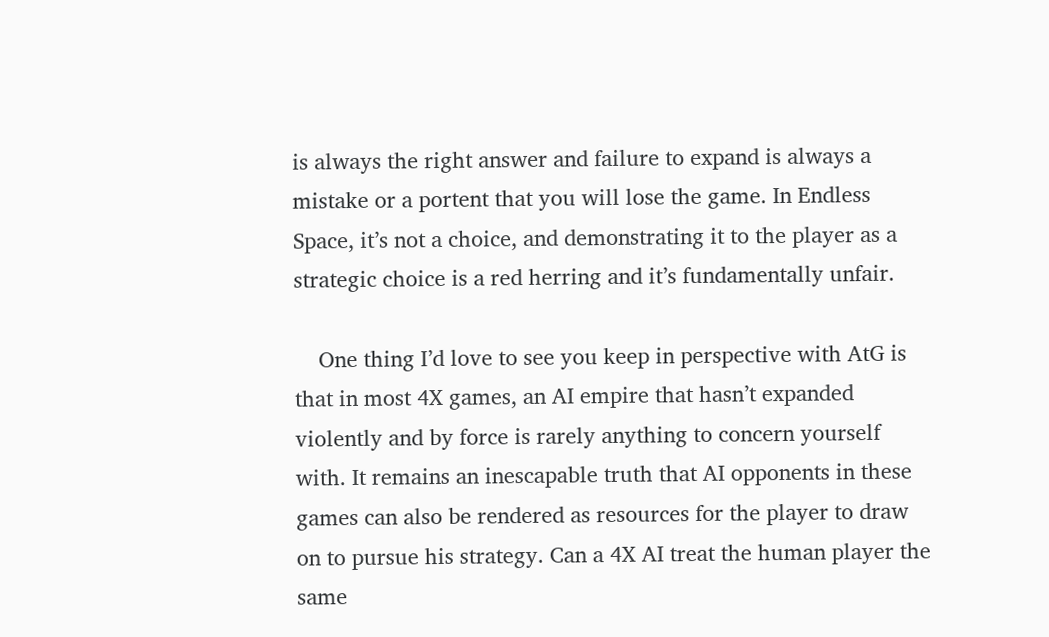is always the right answer and failure to expand is always a mistake or a portent that you will lose the game. In Endless Space, it’s not a choice, and demonstrating it to the player as a strategic choice is a red herring and it’s fundamentally unfair.

    One thing I’d love to see you keep in perspective with AtG is that in most 4X games, an AI empire that hasn’t expanded violently and by force is rarely anything to concern yourself with. It remains an inescapable truth that AI opponents in these games can also be rendered as resources for the player to draw on to pursue his strategy. Can a 4X AI treat the human player the same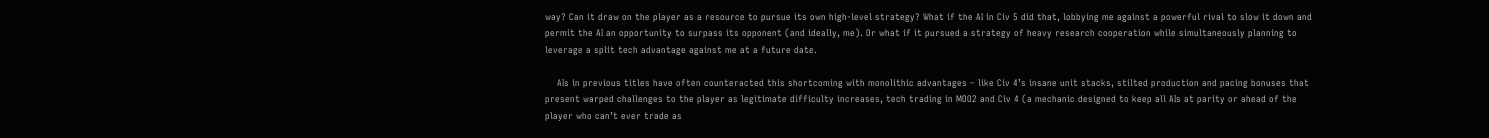way? Can it draw on the player as a resource to pursue its own high-level strategy? What if the AI in Civ 5 did that, lobbying me against a powerful rival to slow it down and permit the AI an opportunity to surpass its opponent (and ideally, me). Or what if it pursued a strategy of heavy research cooperation while simultaneously planning to leverage a split tech advantage against me at a future date.

    AIs in previous titles have often counteracted this shortcoming with monolithic advantages – like Civ 4’s insane unit stacks, stilted production and pacing bonuses that present warped challenges to the player as legitimate difficulty increases, tech trading in MOO2 and Civ 4 (a mechanic designed to keep all AIs at parity or ahead of the player who can’t ever trade as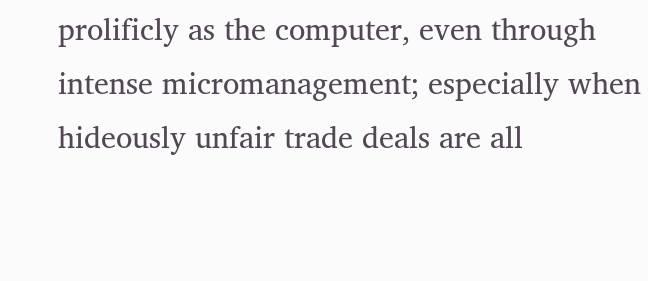prolificly as the computer, even through intense micromanagement; especially when hideously unfair trade deals are all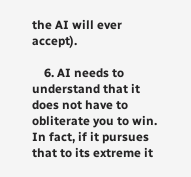the AI will ever accept).

    6. AI needs to understand that it does not have to obliterate you to win. In fact, if it pursues that to its extreme it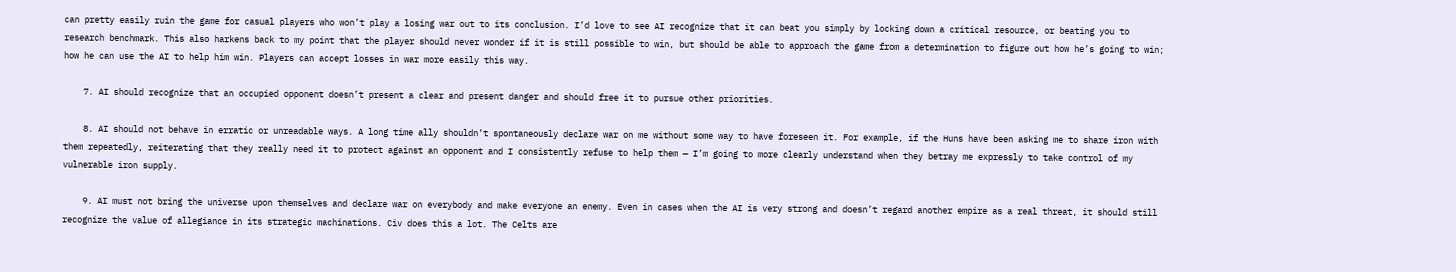can pretty easily ruin the game for casual players who won’t play a losing war out to its conclusion. I’d love to see AI recognize that it can beat you simply by locking down a critical resource, or beating you to research benchmark. This also harkens back to my point that the player should never wonder if it is still possible to win, but should be able to approach the game from a determination to figure out how he’s going to win; how he can use the AI to help him win. Players can accept losses in war more easily this way.

    7. AI should recognize that an occupied opponent doesn’t present a clear and present danger and should free it to pursue other priorities.

    8. AI should not behave in erratic or unreadable ways. A long time ally shouldn’t spontaneously declare war on me without some way to have foreseen it. For example, if the Huns have been asking me to share iron with them repeatedly, reiterating that they really need it to protect against an opponent and I consistently refuse to help them — I’m going to more clearly understand when they betray me expressly to take control of my vulnerable iron supply.

    9. AI must not bring the universe upon themselves and declare war on everybody and make everyone an enemy. Even in cases when the AI is very strong and doesn’t regard another empire as a real threat, it should still recognize the value of allegiance in its strategic machinations. Civ does this a lot. The Celts are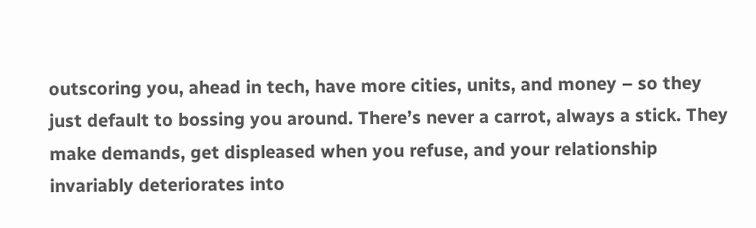outscoring you, ahead in tech, have more cities, units, and money – so they just default to bossing you around. There’s never a carrot, always a stick. They make demands, get displeased when you refuse, and your relationship invariably deteriorates into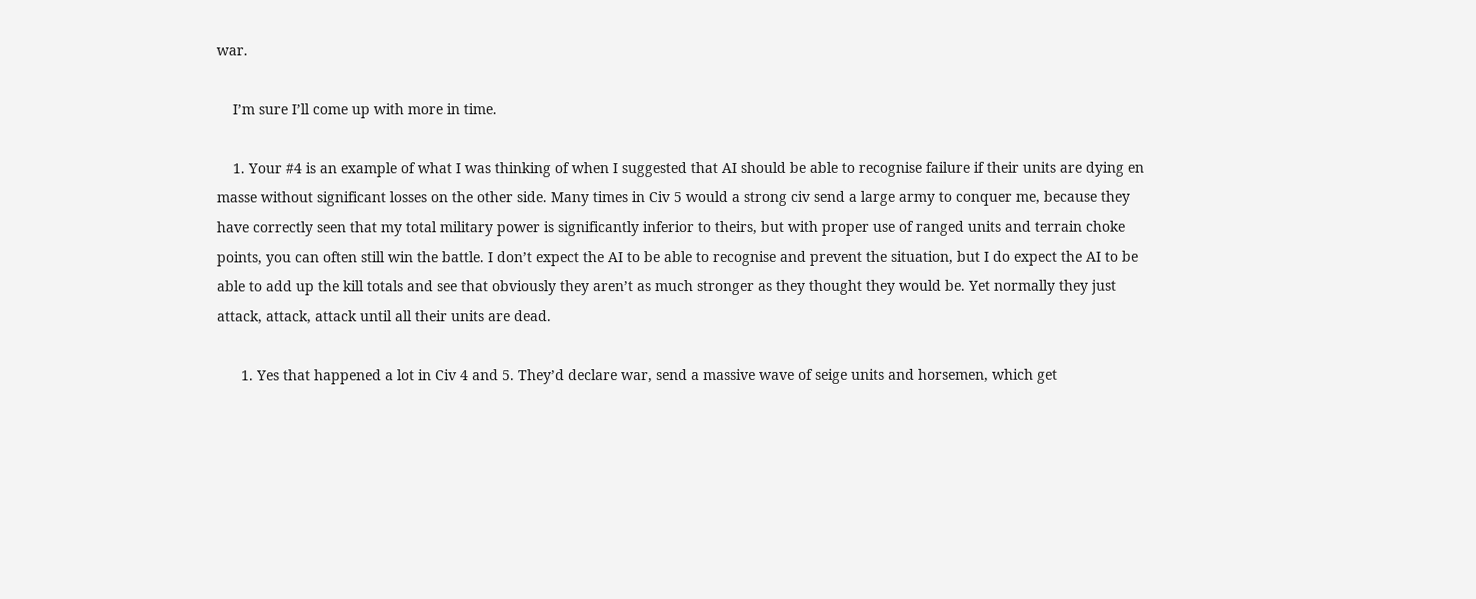war.

    I’m sure I’ll come up with more in time.

    1. Your #4 is an example of what I was thinking of when I suggested that AI should be able to recognise failure if their units are dying en masse without significant losses on the other side. Many times in Civ 5 would a strong civ send a large army to conquer me, because they have correctly seen that my total military power is significantly inferior to theirs, but with proper use of ranged units and terrain choke points, you can often still win the battle. I don’t expect the AI to be able to recognise and prevent the situation, but I do expect the AI to be able to add up the kill totals and see that obviously they aren’t as much stronger as they thought they would be. Yet normally they just attack, attack, attack until all their units are dead.

      1. Yes that happened a lot in Civ 4 and 5. They’d declare war, send a massive wave of seige units and horsemen, which get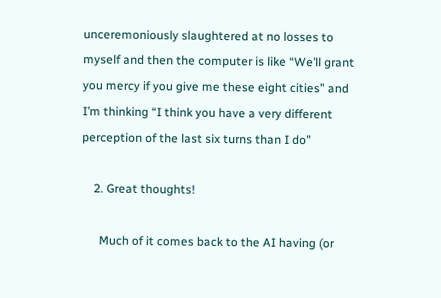unceremoniously slaughtered at no losses to myself and then the computer is like “We’ll grant you mercy if you give me these eight cities” and I’m thinking “I think you have a very different perception of the last six turns than I do”

    2. Great thoughts!

      Much of it comes back to the AI having (or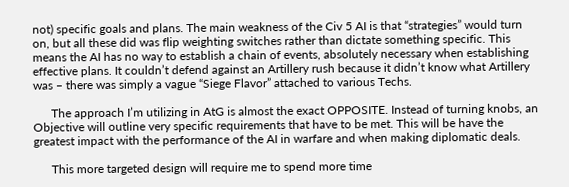not) specific goals and plans. The main weakness of the Civ 5 AI is that “strategies” would turn on, but all these did was flip weighting switches rather than dictate something specific. This means the AI has no way to establish a chain of events, absolutely necessary when establishing effective plans. It couldn’t defend against an Artillery rush because it didn’t know what Artillery was – there was simply a vague “Siege Flavor” attached to various Techs.

      The approach I’m utilizing in AtG is almost the exact OPPOSITE. Instead of turning knobs, an Objective will outline very specific requirements that have to be met. This will be have the greatest impact with the performance of the AI in warfare and when making diplomatic deals.

      This more targeted design will require me to spend more time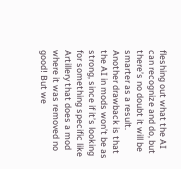fleshing out what the AI can recognize and do, but there’s no doubt it will be smarter as a result. Another drawback is that the AI in mods won’t be as strong, since if it’s looking for something specific like Artillery that does a mod where it was removed no good! But we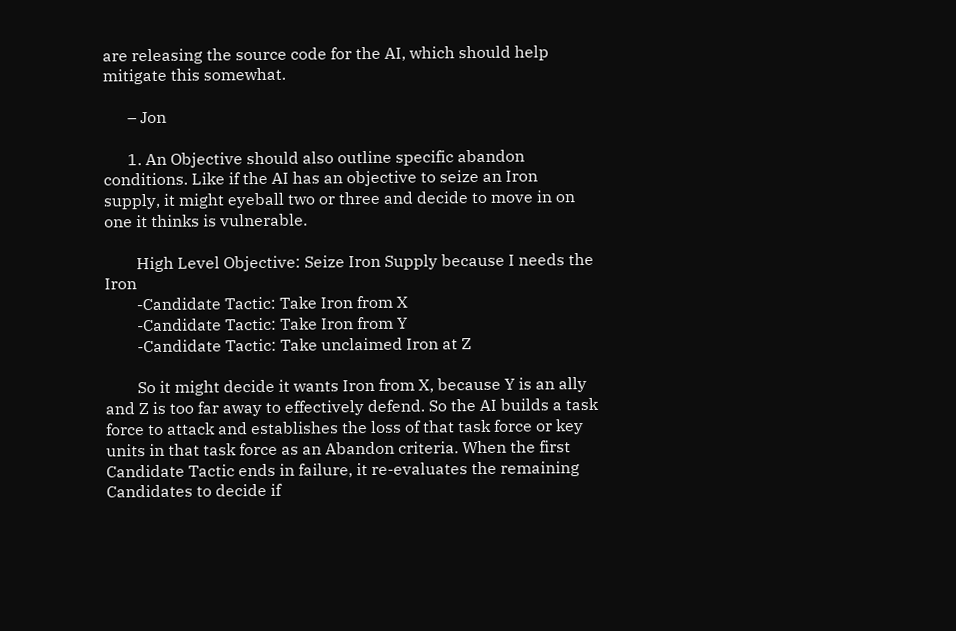are releasing the source code for the AI, which should help mitigate this somewhat.

      – Jon

      1. An Objective should also outline specific abandon conditions. Like if the AI has an objective to seize an Iron supply, it might eyeball two or three and decide to move in on one it thinks is vulnerable.

        High Level Objective: Seize Iron Supply because I needs the Iron
        -Candidate Tactic: Take Iron from X
        -Candidate Tactic: Take Iron from Y
        -Candidate Tactic: Take unclaimed Iron at Z

        So it might decide it wants Iron from X, because Y is an ally and Z is too far away to effectively defend. So the AI builds a task force to attack and establishes the loss of that task force or key units in that task force as an Abandon criteria. When the first Candidate Tactic ends in failure, it re-evaluates the remaining Candidates to decide if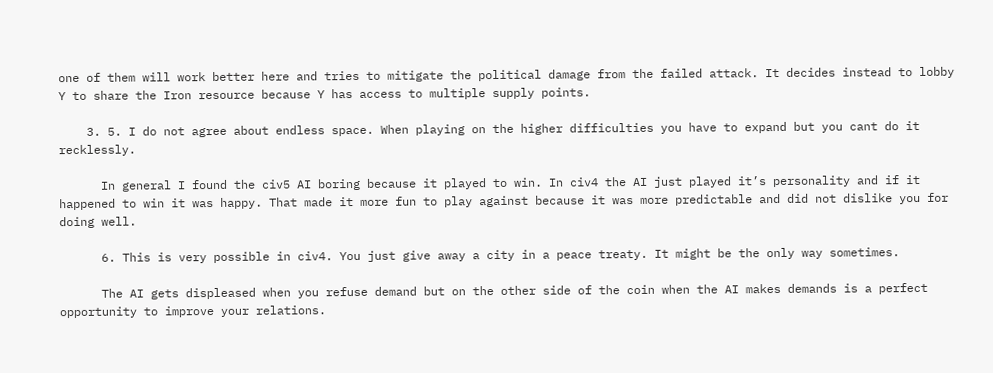one of them will work better here and tries to mitigate the political damage from the failed attack. It decides instead to lobby Y to share the Iron resource because Y has access to multiple supply points.

    3. 5. I do not agree about endless space. When playing on the higher difficulties you have to expand but you cant do it recklessly.

      In general I found the civ5 AI boring because it played to win. In civ4 the AI just played it’s personality and if it happened to win it was happy. That made it more fun to play against because it was more predictable and did not dislike you for doing well.

      6. This is very possible in civ4. You just give away a city in a peace treaty. It might be the only way sometimes.

      The AI gets displeased when you refuse demand but on the other side of the coin when the AI makes demands is a perfect opportunity to improve your relations.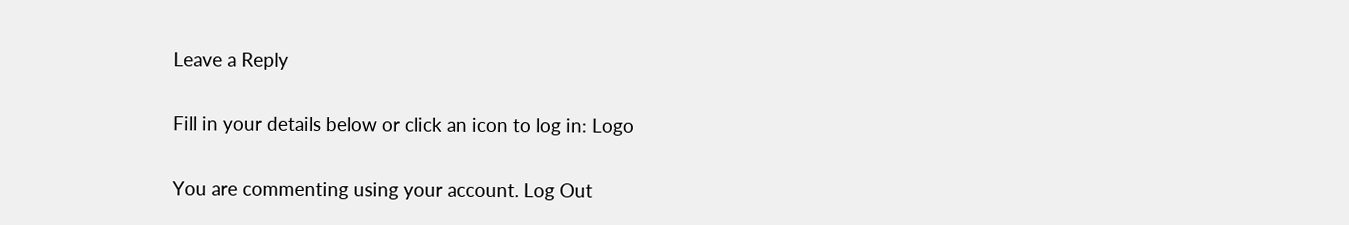Leave a Reply

Fill in your details below or click an icon to log in: Logo

You are commenting using your account. Log Out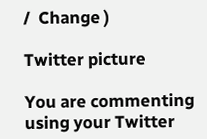/  Change )

Twitter picture

You are commenting using your Twitter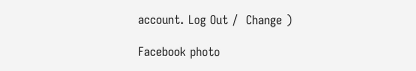account. Log Out /  Change )

Facebook photo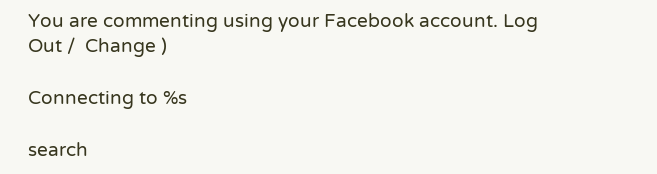You are commenting using your Facebook account. Log Out /  Change )

Connecting to %s

search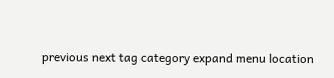previous next tag category expand menu location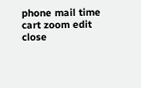phone mail time cart zoom edit close